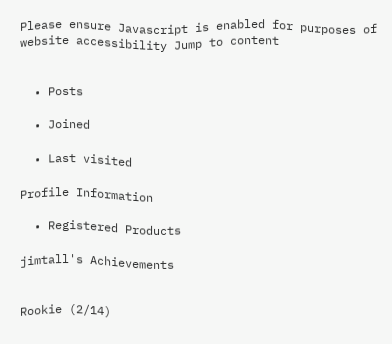Please ensure Javascript is enabled for purposes of website accessibility Jump to content


  • Posts

  • Joined

  • Last visited

Profile Information

  • Registered Products

jimtall's Achievements


Rookie (2/14)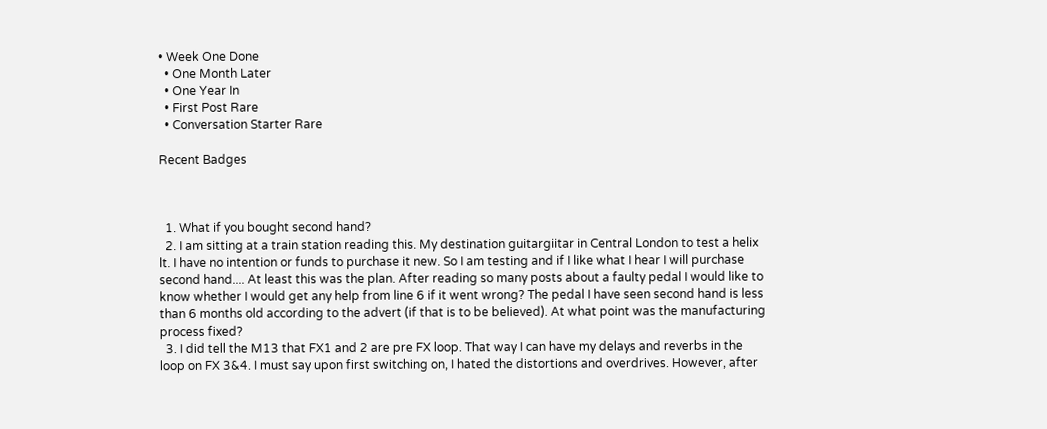• Week One Done
  • One Month Later
  • One Year In
  • First Post Rare
  • Conversation Starter Rare

Recent Badges



  1. What if you bought second hand?
  2. I am sitting at a train station reading this. My destination guitargiitar in Central London to test a helix lt. I have no intention or funds to purchase it new. So I am testing and if I like what I hear I will purchase second hand.... At least this was the plan. After reading so many posts about a faulty pedal I would like to know whether I would get any help from line 6 if it went wrong? The pedal I have seen second hand is less than 6 months old according to the advert (if that is to be believed). At what point was the manufacturing process fixed?
  3. I did tell the M13 that FX1 and 2 are pre FX loop. That way I can have my delays and reverbs in the loop on FX 3&4. I must say upon first switching on, I hated the distortions and overdrives. However, after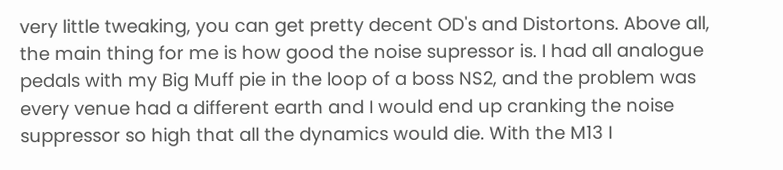very little tweaking, you can get pretty decent OD's and Distortons. Above all, the main thing for me is how good the noise supressor is. I had all analogue pedals with my Big Muff pie in the loop of a boss NS2, and the problem was every venue had a different earth and I would end up cranking the noise suppressor so high that all the dynamics would die. With the M13 I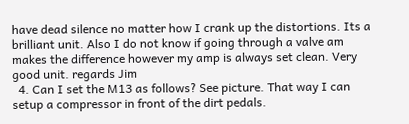have dead silence no matter how I crank up the distortions. Its a brilliant unit. Also I do not know if going through a valve am makes the difference however my amp is always set clean. Very good unit. regards Jim
  4. Can I set the M13 as follows? See picture. That way I can setup a compressor in front of the dirt pedals.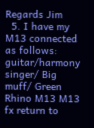Regards Jim
  5. I have my M13 connected as follows: guitar/harmony singer/ Big muff/ Green Rhino M13 M13 fx return to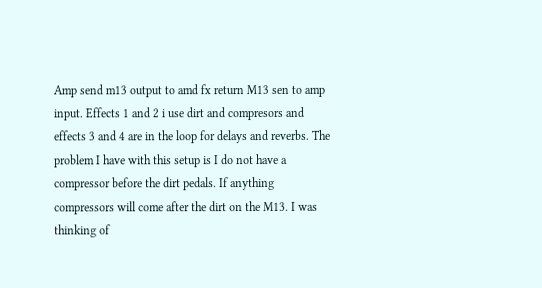Amp send m13 output to amd fx return M13 sen to amp input. Effects 1 and 2 i use dirt and compresors and effects 3 and 4 are in the loop for delays and reverbs. The problem I have with this setup is I do not have a compressor before the dirt pedals. If anything compressors will come after the dirt on the M13. I was thinking of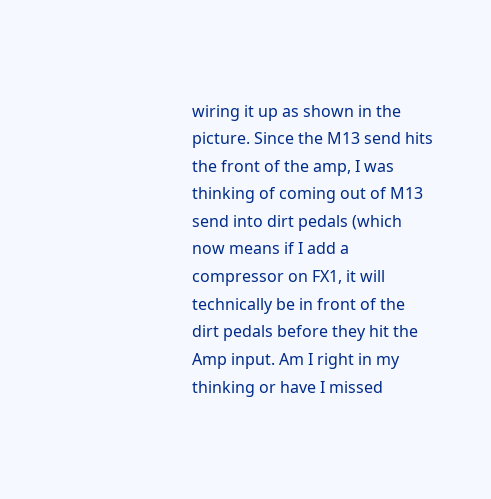wiring it up as shown in the picture. Since the M13 send hits the front of the amp, I was thinking of coming out of M13 send into dirt pedals (which now means if I add a compressor on FX1, it will technically be in front of the dirt pedals before they hit the Amp input. Am I right in my thinking or have I missed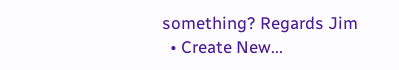something? Regards Jim
  • Create New...